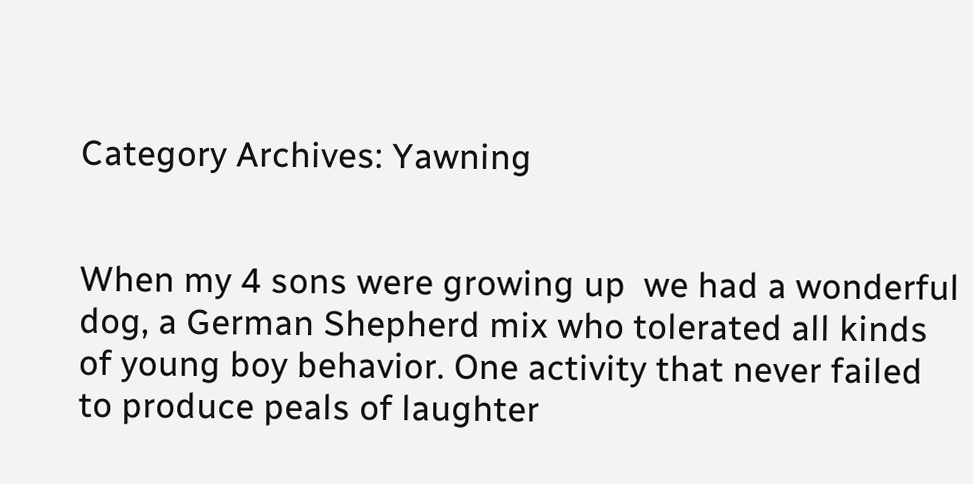Category Archives: Yawning


When my 4 sons were growing up  we had a wonderful dog, a German Shepherd mix who tolerated all kinds of young boy behavior. One activity that never failed to produce peals of laughter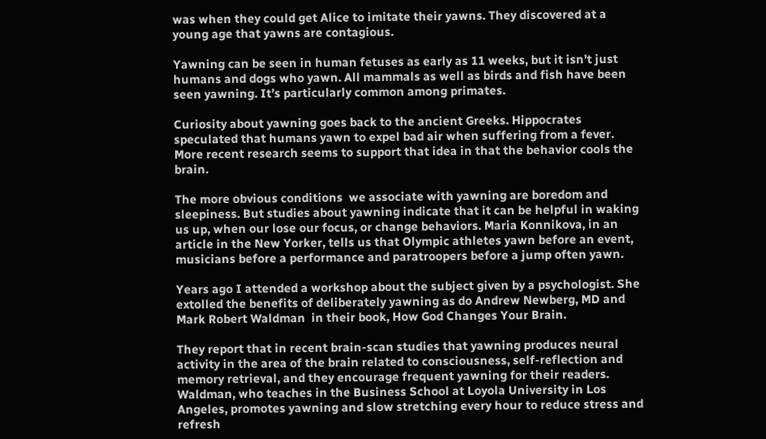was when they could get Alice to imitate their yawns. They discovered at a young age that yawns are contagious.

Yawning can be seen in human fetuses as early as 11 weeks, but it isn’t just humans and dogs who yawn. All mammals as well as birds and fish have been seen yawning. It’s particularly common among primates.

Curiosity about yawning goes back to the ancient Greeks. Hippocrates speculated that humans yawn to expel bad air when suffering from a fever. More recent research seems to support that idea in that the behavior cools the brain.

The more obvious conditions  we associate with yawning are boredom and sleepiness. But studies about yawning indicate that it can be helpful in waking us up, when our lose our focus, or change behaviors. Maria Konnikova, in an article in the New Yorker, tells us that Olympic athletes yawn before an event, musicians before a performance and paratroopers before a jump often yawn.

Years ago I attended a workshop about the subject given by a psychologist. She extolled the benefits of deliberately yawning as do Andrew Newberg, MD and Mark Robert Waldman  in their book, How God Changes Your Brain.

They report that in recent brain-scan studies that yawning produces neural activity in the area of the brain related to consciousness, self-reflection and memory retrieval, and they encourage frequent yawning for their readers. Waldman, who teaches in the Business School at Loyola University in Los Angeles, promotes yawning and slow stretching every hour to reduce stress and refresh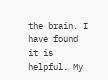the brain. I have found it is helpful. My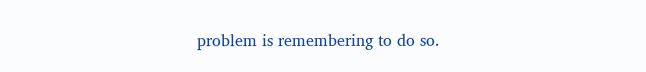problem is remembering to do so.